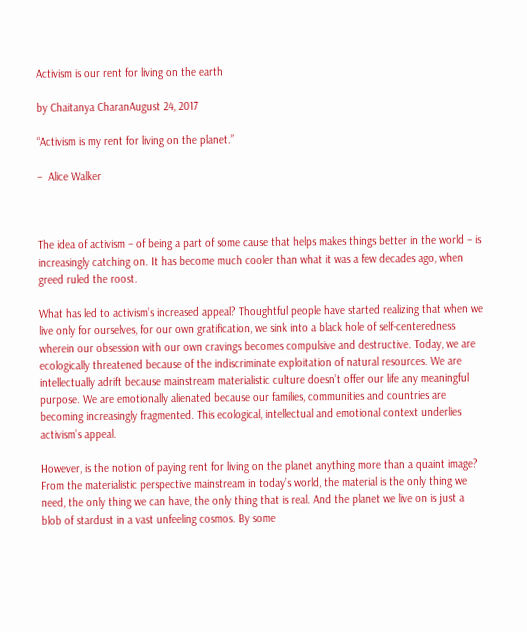Activism is our rent for living on the earth

by Chaitanya CharanAugust 24, 2017

“Activism is my rent for living on the planet.”

–  Alice Walker



The idea of activism – of being a part of some cause that helps makes things better in the world – is increasingly catching on. It has become much cooler than what it was a few decades ago, when greed ruled the roost.

What has led to activism’s increased appeal? Thoughtful people have started realizing that when we live only for ourselves, for our own gratification, we sink into a black hole of self-centeredness wherein our obsession with our own cravings becomes compulsive and destructive. Today, we are ecologically threatened because of the indiscriminate exploitation of natural resources. We are intellectually adrift because mainstream materialistic culture doesn’t offer our life any meaningful purpose. We are emotionally alienated because our families, communities and countries are becoming increasingly fragmented. This ecological, intellectual and emotional context underlies activism’s appeal.

However, is the notion of paying rent for living on the planet anything more than a quaint image? From the materialistic perspective mainstream in today’s world, the material is the only thing we need, the only thing we can have, the only thing that is real. And the planet we live on is just a blob of stardust in a vast unfeeling cosmos. By some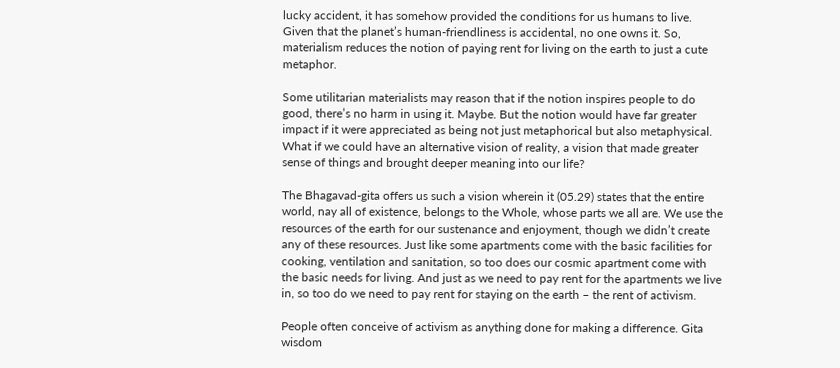lucky accident, it has somehow provided the conditions for us humans to live. Given that the planet’s human-friendliness is accidental, no one owns it. So, materialism reduces the notion of paying rent for living on the earth to just a cute metaphor.

Some utilitarian materialists may reason that if the notion inspires people to do good, there’s no harm in using it. Maybe. But the notion would have far greater impact if it were appreciated as being not just metaphorical but also metaphysical. What if we could have an alternative vision of reality, a vision that made greater sense of things and brought deeper meaning into our life?

The Bhagavad-gita offers us such a vision wherein it (05.29) states that the entire world, nay all of existence, belongs to the Whole, whose parts we all are. We use the resources of the earth for our sustenance and enjoyment, though we didn’t create any of these resources. Just like some apartments come with the basic facilities for cooking, ventilation and sanitation, so too does our cosmic apartment come with the basic needs for living. And just as we need to pay rent for the apartments we live in, so too do we need to pay rent for staying on the earth – the rent of activism.

People often conceive of activism as anything done for making a difference. Gita wisdom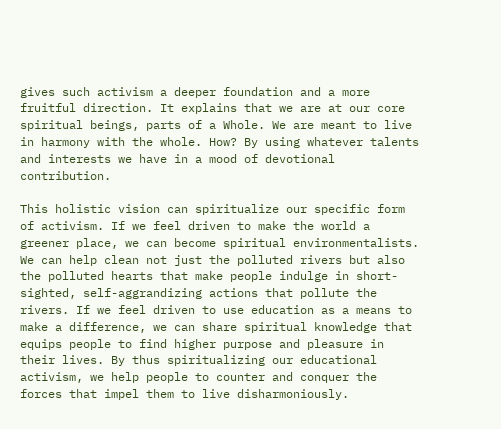gives such activism a deeper foundation and a more fruitful direction. It explains that we are at our core spiritual beings, parts of a Whole. We are meant to live in harmony with the whole. How? By using whatever talents and interests we have in a mood of devotional contribution.

This holistic vision can spiritualize our specific form of activism. If we feel driven to make the world a greener place, we can become spiritual environmentalists. We can help clean not just the polluted rivers but also the polluted hearts that make people indulge in short-sighted, self-aggrandizing actions that pollute the rivers. If we feel driven to use education as a means to make a difference, we can share spiritual knowledge that equips people to find higher purpose and pleasure in their lives. By thus spiritualizing our educational activism, we help people to counter and conquer the forces that impel them to live disharmoniously.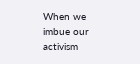When we imbue our activism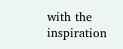with the inspiration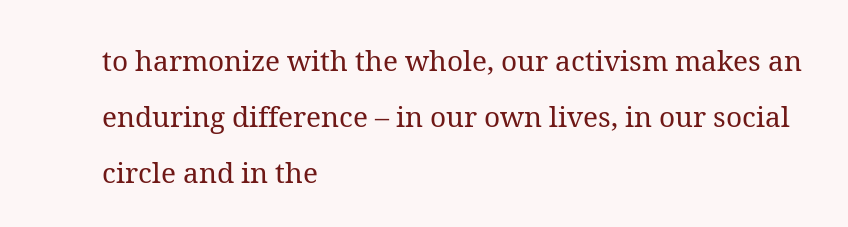to harmonize with the whole, our activism makes an enduring difference – in our own lives, in our social circle and in the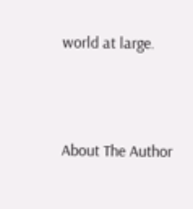world at large.





About The Author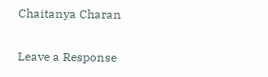Chaitanya Charan

Leave a Response